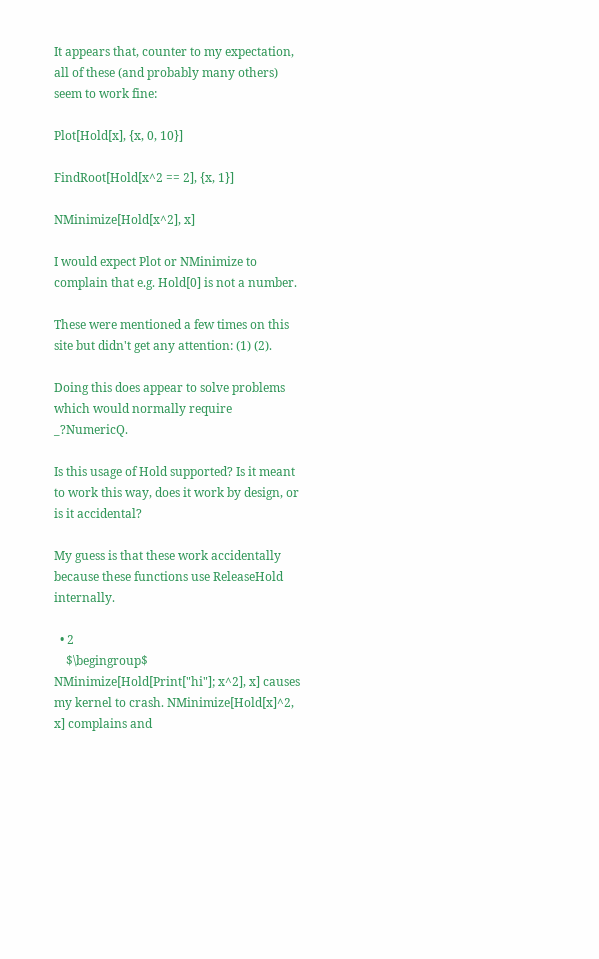It appears that, counter to my expectation, all of these (and probably many others) seem to work fine:

Plot[Hold[x], {x, 0, 10}]

FindRoot[Hold[x^2 == 2], {x, 1}]

NMinimize[Hold[x^2], x]

I would expect Plot or NMinimize to complain that e.g. Hold[0] is not a number.

These were mentioned a few times on this site but didn't get any attention: (1) (2).

Doing this does appear to solve problems which would normally require _?NumericQ.

Is this usage of Hold supported? Is it meant to work this way, does it work by design, or is it accidental?

My guess is that these work accidentally because these functions use ReleaseHold internally.

  • 2
    $\begingroup$ NMinimize[Hold[Print["hi"]; x^2], x] causes my kernel to crash. NMinimize[Hold[x]^2, x] complains and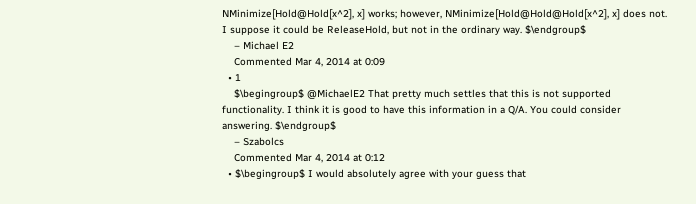NMinimize[Hold@Hold[x^2], x] works; however, NMinimize[Hold@Hold@Hold[x^2], x] does not. I suppose it could be ReleaseHold, but not in the ordinary way. $\endgroup$
    – Michael E2
    Commented Mar 4, 2014 at 0:09
  • 1
    $\begingroup$ @MichaelE2 That pretty much settles that this is not supported functionality. I think it is good to have this information in a Q/A. You could consider answering. $\endgroup$
    – Szabolcs
    Commented Mar 4, 2014 at 0:12
  • $\begingroup$ I would absolutely agree with your guess that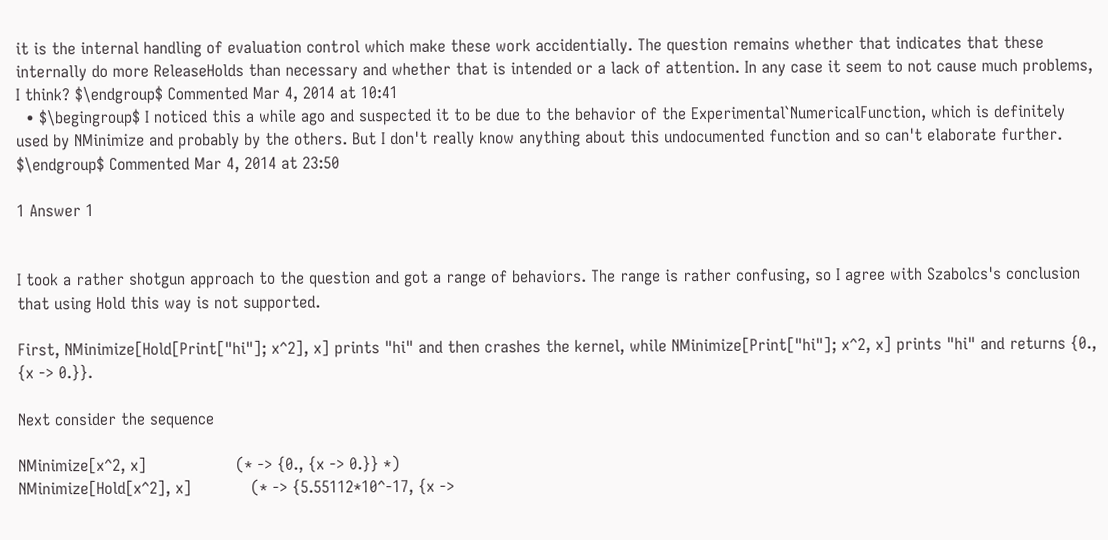it is the internal handling of evaluation control which make these work accidentially. The question remains whether that indicates that these internally do more ReleaseHolds than necessary and whether that is intended or a lack of attention. In any case it seem to not cause much problems, I think? $\endgroup$ Commented Mar 4, 2014 at 10:41
  • $\begingroup$ I noticed this a while ago and suspected it to be due to the behavior of the Experimental`NumericalFunction, which is definitely used by NMinimize and probably by the others. But I don't really know anything about this undocumented function and so can't elaborate further. $\endgroup$ Commented Mar 4, 2014 at 23:50

1 Answer 1


I took a rather shotgun approach to the question and got a range of behaviors. The range is rather confusing, so I agree with Szabolcs's conclusion that using Hold this way is not supported.

First, NMinimize[Hold[Print["hi"]; x^2], x] prints "hi" and then crashes the kernel, while NMinimize[Print["hi"]; x^2, x] prints "hi" and returns {0., {x -> 0.}}.

Next consider the sequence

NMinimize[x^2, x]                  (* -> {0., {x -> 0.}} *)
NMinimize[Hold[x^2], x]            (* -> {5.55112*10^-17, {x ->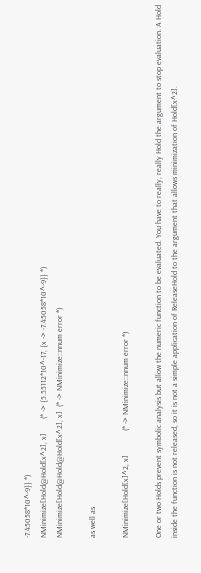-7.45058*10^-9}} *)
NMinimize[Hold@Hold[x^2], x]       (* -> {5.55112*10^-17, {x -> -7.45058*10^-9}} *)
NMinimize[Hold@Hold@Hold[x^2], x]  (* -> NMinimize::nnum error *)

as well as

NMinimize[Hold[x]^2, x]            (* -> NMinimize::nnum error *)

One or two Holds prevent symbolic analysis but allow the numeric function to be evaluated. You have to really, really Hold the argument to stop evaluation. A Hold inside the function is not released, so it is not a simple application of ReleaseHold to the argument that allows minimization of Hold[x^2].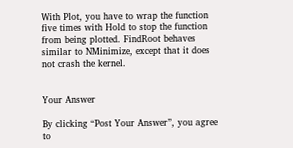With Plot, you have to wrap the function five times with Hold to stop the function from being plotted. FindRoot behaves similar to NMinimize, except that it does not crash the kernel.


Your Answer

By clicking “Post Your Answer”, you agree to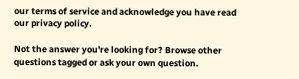our terms of service and acknowledge you have read our privacy policy.

Not the answer you're looking for? Browse other questions tagged or ask your own question.